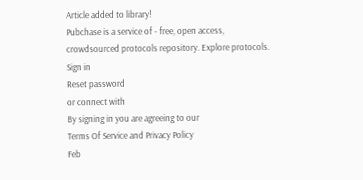Article added to library!
Pubchase is a service of - free, open access, crowdsourced protocols repository. Explore protocols.
Sign in
Reset password
or connect with
By signing in you are agreeing to our
Terms Of Service and Privacy Policy
Feb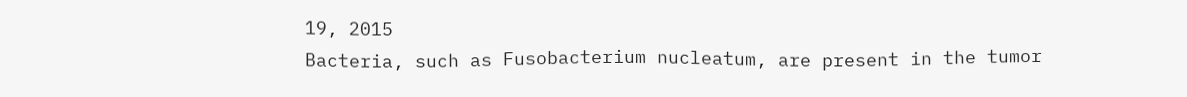19, 2015
Bacteria, such as Fusobacterium nucleatum, are present in the tumor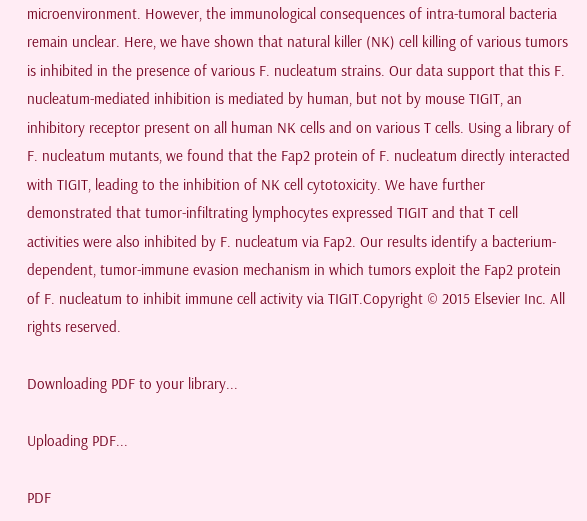microenvironment. However, the immunological consequences of intra-tumoral bacteria remain unclear. Here, we have shown that natural killer (NK) cell killing of various tumors is inhibited in the presence of various F. nucleatum strains. Our data support that this F. nucleatum-mediated inhibition is mediated by human, but not by mouse TIGIT, an inhibitory receptor present on all human NK cells and on various T cells. Using a library of F. nucleatum mutants, we found that the Fap2 protein of F. nucleatum directly interacted with TIGIT, leading to the inhibition of NK cell cytotoxicity. We have further demonstrated that tumor-infiltrating lymphocytes expressed TIGIT and that T cell activities were also inhibited by F. nucleatum via Fap2. Our results identify a bacterium-dependent, tumor-immune evasion mechanism in which tumors exploit the Fap2 protein of F. nucleatum to inhibit immune cell activity via TIGIT.Copyright © 2015 Elsevier Inc. All rights reserved.

Downloading PDF to your library...

Uploading PDF...

PDF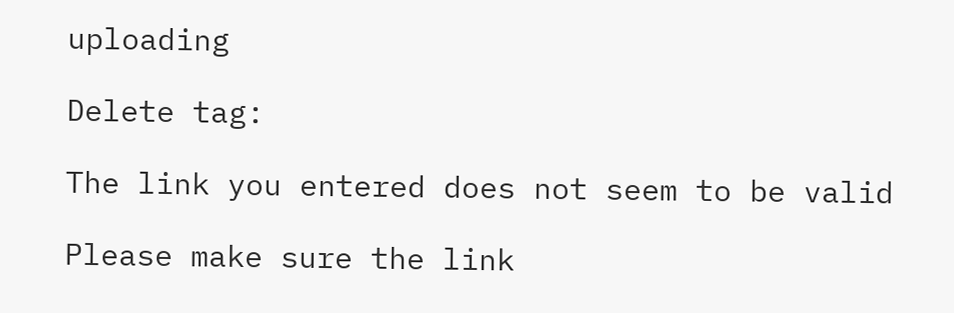uploading

Delete tag:

The link you entered does not seem to be valid

Please make sure the link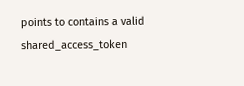points to contains a valid shared_access_token